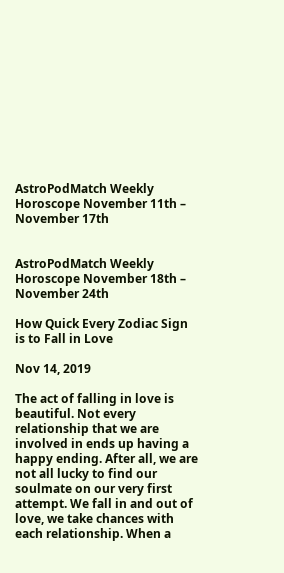AstroPodMatch Weekly Horoscope November 11th – November 17th


AstroPodMatch Weekly Horoscope November 18th – November 24th

How Quick Every Zodiac Sign is to Fall in Love

Nov 14, 2019

The act of falling in love is beautiful. Not every relationship that we are involved in ends up having a happy ending. After all, we are not all lucky to find our soulmate on our very first attempt. We fall in and out of love, we take chances with each relationship. When a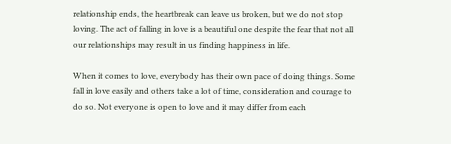relationship ends, the heartbreak can leave us broken, but we do not stop loving. The act of falling in love is a beautiful one despite the fear that not all our relationships may result in us finding happiness in life.

When it comes to love, everybody has their own pace of doing things. Some fall in love easily and others take a lot of time, consideration and courage to do so. Not everyone is open to love and it may differ from each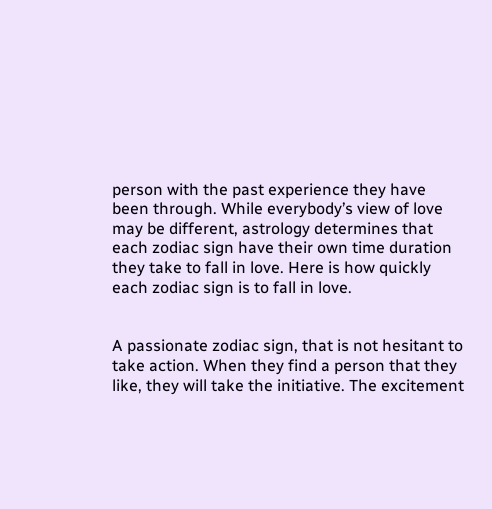person with the past experience they have been through. While everybody’s view of love may be different, astrology determines that each zodiac sign have their own time duration they take to fall in love. Here is how quickly each zodiac sign is to fall in love.


A passionate zodiac sign, that is not hesitant to take action. When they find a person that they like, they will take the initiative. The excitement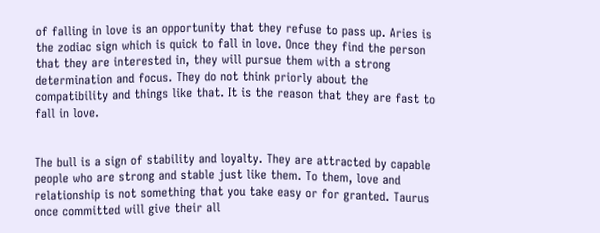of falling in love is an opportunity that they refuse to pass up. Aries is the zodiac sign which is quick to fall in love. Once they find the person that they are interested in, they will pursue them with a strong determination and focus. They do not think priorly about the compatibility and things like that. It is the reason that they are fast to fall in love.


The bull is a sign of stability and loyalty. They are attracted by capable people who are strong and stable just like them. To them, love and relationship is not something that you take easy or for granted. Taurus once committed will give their all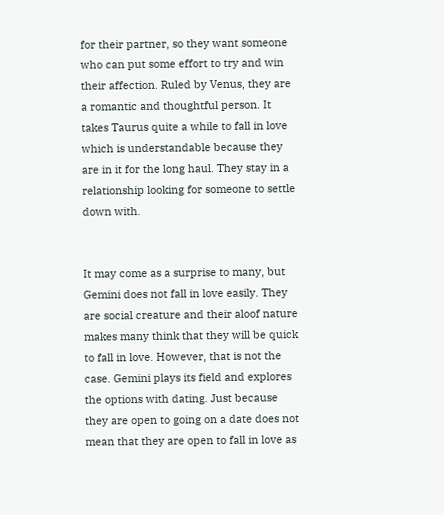for their partner, so they want someone who can put some effort to try and win their affection. Ruled by Venus, they are a romantic and thoughtful person. It takes Taurus quite a while to fall in love which is understandable because they are in it for the long haul. They stay in a relationship looking for someone to settle down with.


It may come as a surprise to many, but Gemini does not fall in love easily. They are social creature and their aloof nature makes many think that they will be quick to fall in love. However, that is not the case. Gemini plays its field and explores the options with dating. Just because they are open to going on a date does not mean that they are open to fall in love as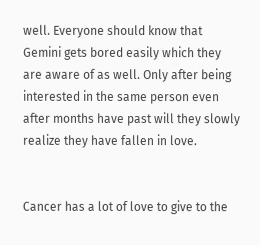well. Everyone should know that Gemini gets bored easily which they are aware of as well. Only after being interested in the same person even after months have past will they slowly realize they have fallen in love.


Cancer has a lot of love to give to the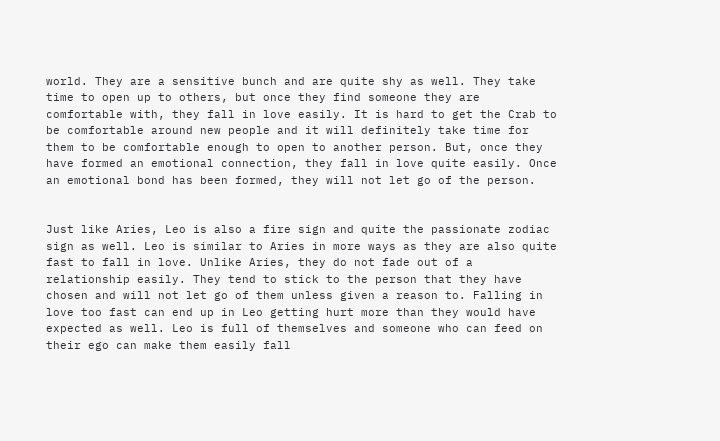world. They are a sensitive bunch and are quite shy as well. They take time to open up to others, but once they find someone they are comfortable with, they fall in love easily. It is hard to get the Crab to be comfortable around new people and it will definitely take time for them to be comfortable enough to open to another person. But, once they have formed an emotional connection, they fall in love quite easily. Once an emotional bond has been formed, they will not let go of the person.


Just like Aries, Leo is also a fire sign and quite the passionate zodiac sign as well. Leo is similar to Aries in more ways as they are also quite fast to fall in love. Unlike Aries, they do not fade out of a relationship easily. They tend to stick to the person that they have chosen and will not let go of them unless given a reason to. Falling in love too fast can end up in Leo getting hurt more than they would have expected as well. Leo is full of themselves and someone who can feed on their ego can make them easily fall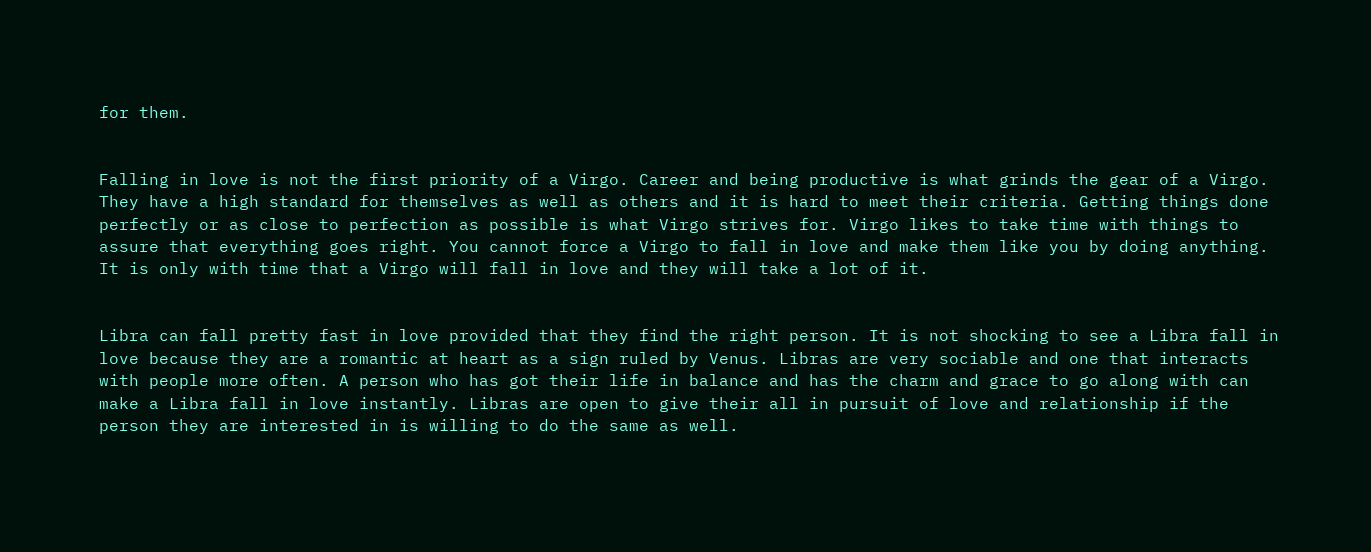for them.


Falling in love is not the first priority of a Virgo. Career and being productive is what grinds the gear of a Virgo. They have a high standard for themselves as well as others and it is hard to meet their criteria. Getting things done perfectly or as close to perfection as possible is what Virgo strives for. Virgo likes to take time with things to assure that everything goes right. You cannot force a Virgo to fall in love and make them like you by doing anything. It is only with time that a Virgo will fall in love and they will take a lot of it.


Libra can fall pretty fast in love provided that they find the right person. It is not shocking to see a Libra fall in love because they are a romantic at heart as a sign ruled by Venus. Libras are very sociable and one that interacts with people more often. A person who has got their life in balance and has the charm and grace to go along with can make a Libra fall in love instantly. Libras are open to give their all in pursuit of love and relationship if the person they are interested in is willing to do the same as well.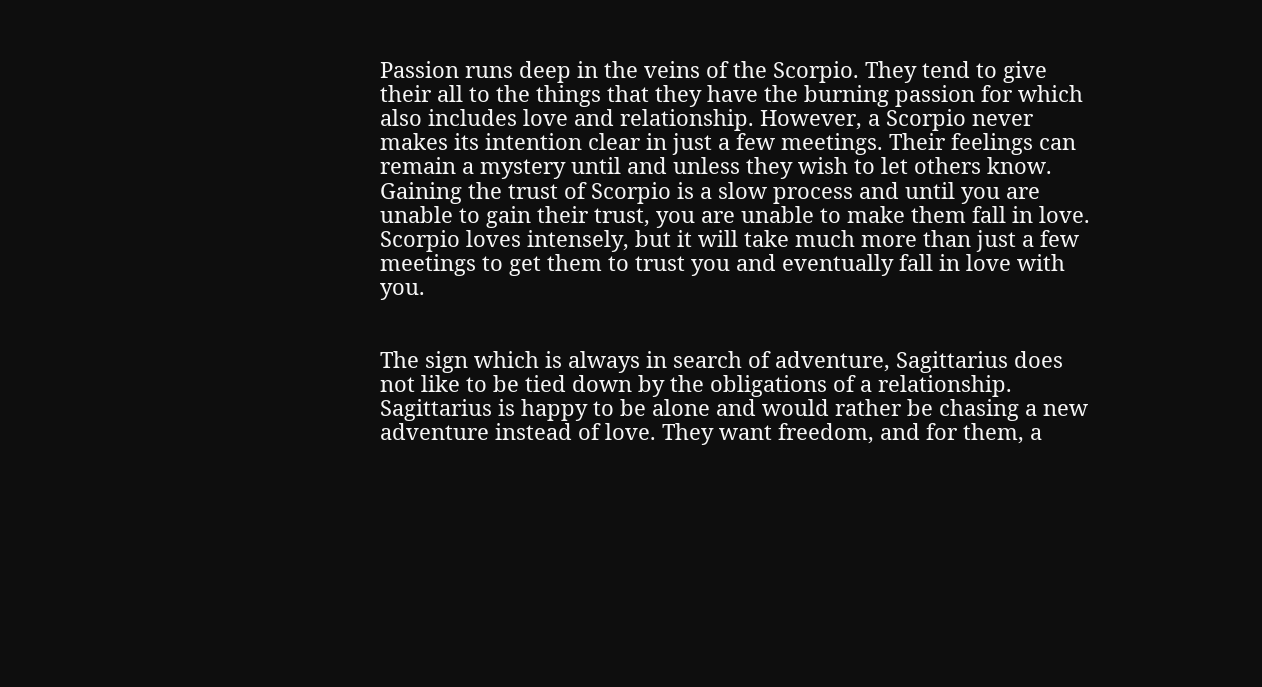Passion runs deep in the veins of the Scorpio. They tend to give their all to the things that they have the burning passion for which also includes love and relationship. However, a Scorpio never makes its intention clear in just a few meetings. Their feelings can remain a mystery until and unless they wish to let others know. Gaining the trust of Scorpio is a slow process and until you are unable to gain their trust, you are unable to make them fall in love. Scorpio loves intensely, but it will take much more than just a few meetings to get them to trust you and eventually fall in love with you.


The sign which is always in search of adventure, Sagittarius does not like to be tied down by the obligations of a relationship. Sagittarius is happy to be alone and would rather be chasing a new adventure instead of love. They want freedom, and for them, a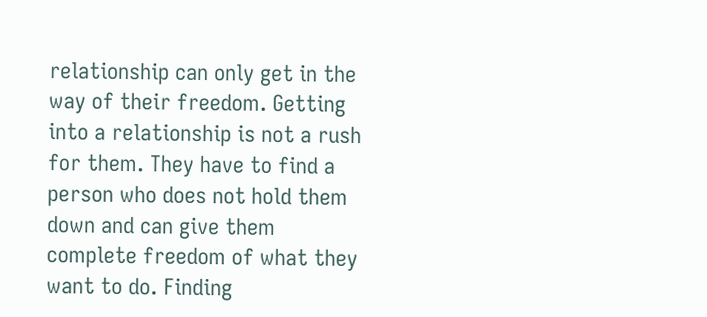relationship can only get in the way of their freedom. Getting into a relationship is not a rush for them. They have to find a person who does not hold them down and can give them complete freedom of what they want to do. Finding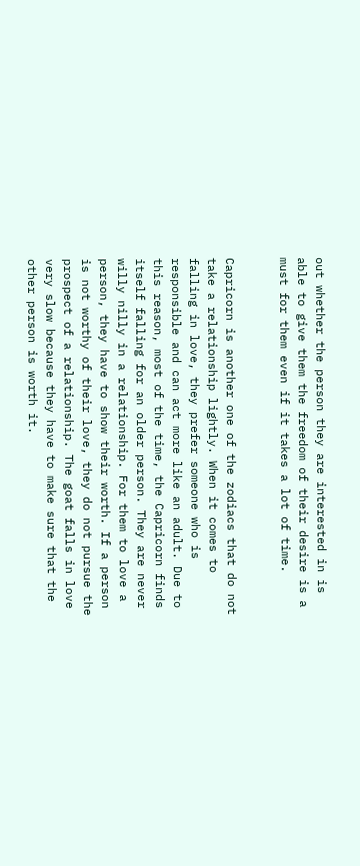out whether the person they are interested in is able to give them the freedom of their desire is a must for them even if it takes a lot of time.


Capricorn is another one of the zodiacs that do not take a relationship lightly. When it comes to falling in love, they prefer someone who is responsible and can act more like an adult. Due to this reason, most of the time, the Capricorn finds itself falling for an older person. They are never willy nilly in a relationship. For them to love a person, they have to show their worth. If a person is not worthy of their love, they do not pursue the prospect of a relationship. The goat falls in love very slow because they have to make sure that the other person is worth it.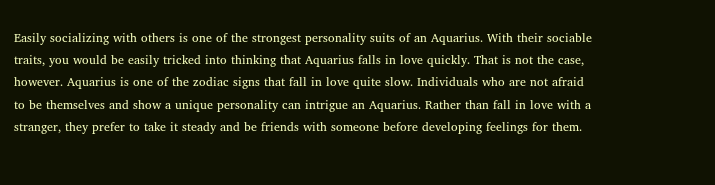Easily socializing with others is one of the strongest personality suits of an Aquarius. With their sociable traits, you would be easily tricked into thinking that Aquarius falls in love quickly. That is not the case, however. Aquarius is one of the zodiac signs that fall in love quite slow. Individuals who are not afraid to be themselves and show a unique personality can intrigue an Aquarius. Rather than fall in love with a stranger, they prefer to take it steady and be friends with someone before developing feelings for them.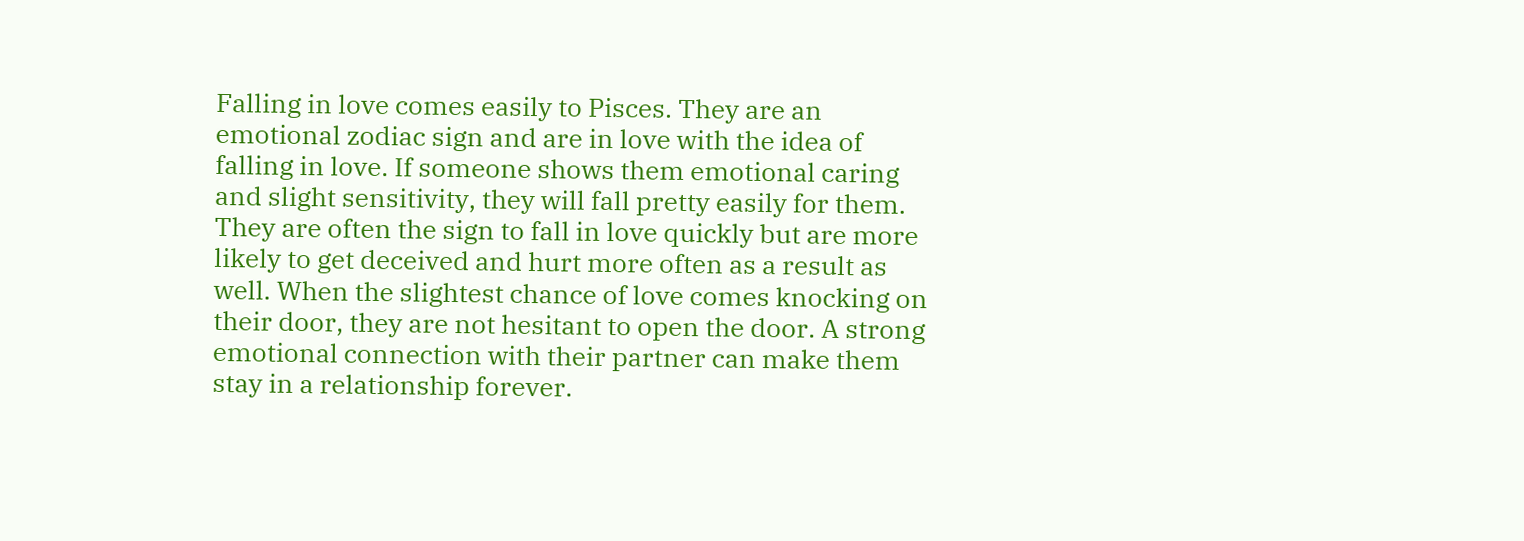Falling in love comes easily to Pisces. They are an emotional zodiac sign and are in love with the idea of falling in love. If someone shows them emotional caring and slight sensitivity, they will fall pretty easily for them. They are often the sign to fall in love quickly but are more likely to get deceived and hurt more often as a result as well. When the slightest chance of love comes knocking on their door, they are not hesitant to open the door. A strong emotional connection with their partner can make them stay in a relationship forever.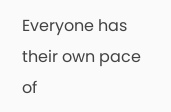Everyone has their own pace of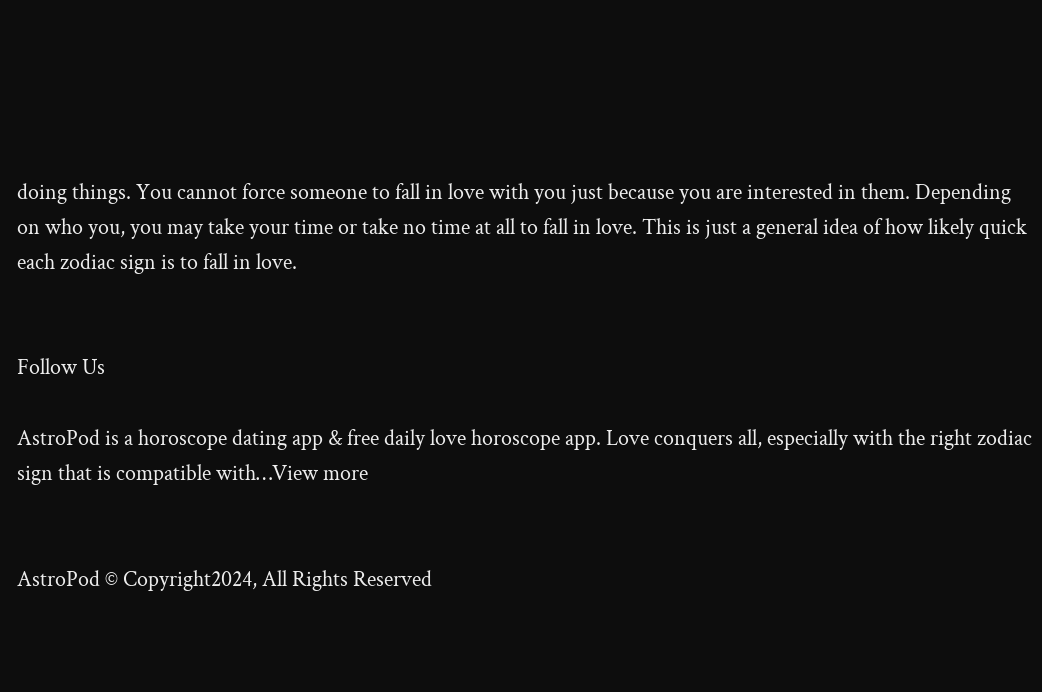doing things. You cannot force someone to fall in love with you just because you are interested in them. Depending on who you, you may take your time or take no time at all to fall in love. This is just a general idea of how likely quick each zodiac sign is to fall in love.


Follow Us

AstroPod is a horoscope dating app & free daily love horoscope app. Love conquers all, especially with the right zodiac sign that is compatible with…View more


AstroPod © Copyright2024, All Rights Reserved